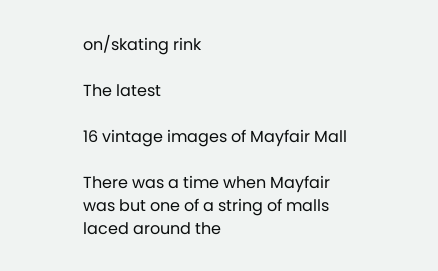on/skating rink

The latest

16 vintage images of Mayfair Mall

There was a time when Mayfair was but one of a string of malls laced around the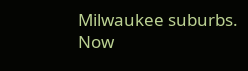Milwaukee suburbs. Now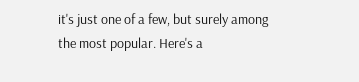it's just one of a few, but surely among the most popular. Here's a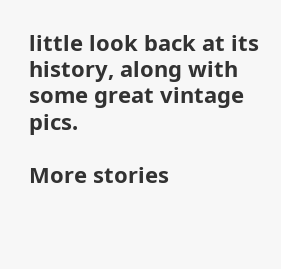little look back at its history, along with some great vintage pics.

More stories